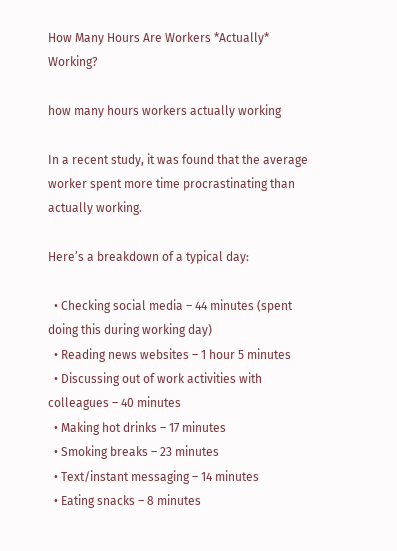How Many Hours Are Workers *Actually* Working?

how many hours workers actually working

In a recent study, it was found that the average worker spent more time procrastinating than actually working.

Here’s a breakdown of a typical day:

  • Checking social media – 44 minutes (spent doing this during working day)
  • Reading news websites – 1 hour 5 minutes
  • Discussing out of work activities with colleagues – 40 minutes
  • Making hot drinks – 17 minutes
  • Smoking breaks – 23 minutes
  • Text/instant messaging – 14 minutes
  • Eating snacks – 8 minutes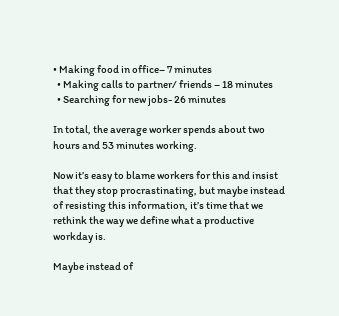• Making food in office– 7 minutes
  • Making calls to partner/ friends – 18 minutes
  • Searching for new jobs- 26 minutes

In total, the average worker spends about two hours and 53 minutes working.

Now it’s easy to blame workers for this and insist that they stop procrastinating, but maybe instead of resisting this information, it’s time that we rethink the way we define what a productive workday is.

Maybe instead of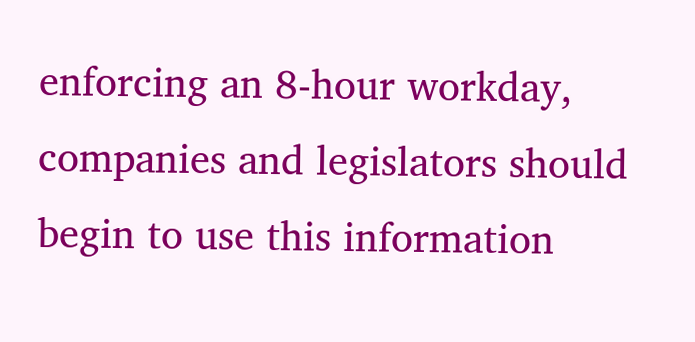enforcing an 8-hour workday, companies and legislators should begin to use this information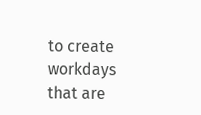to create workdays that are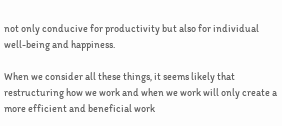not only conducive for productivity but also for individual well-being and happiness.

When we consider all these things, it seems likely that restructuring how we work and when we work will only create a more efficient and beneficial work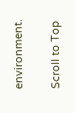environment.

Scroll to Top